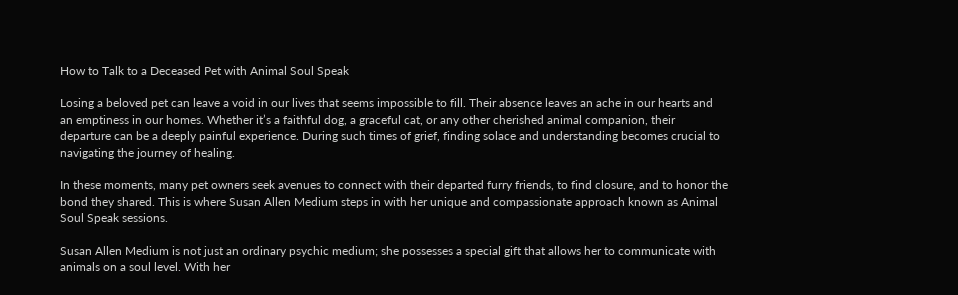How to Talk to a Deceased Pet with Animal Soul Speak

Losing a beloved pet can leave a void in our lives that seems impossible to fill. Their absence leaves an ache in our hearts and an emptiness in our homes. Whether it’s a faithful dog, a graceful cat, or any other cherished animal companion, their departure can be a deeply painful experience. During such times of grief, finding solace and understanding becomes crucial to navigating the journey of healing.

In these moments, many pet owners seek avenues to connect with their departed furry friends, to find closure, and to honor the bond they shared. This is where Susan Allen Medium steps in with her unique and compassionate approach known as Animal Soul Speak sessions.

Susan Allen Medium is not just an ordinary psychic medium; she possesses a special gift that allows her to communicate with animals on a soul level. With her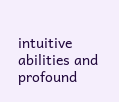intuitive abilities and profound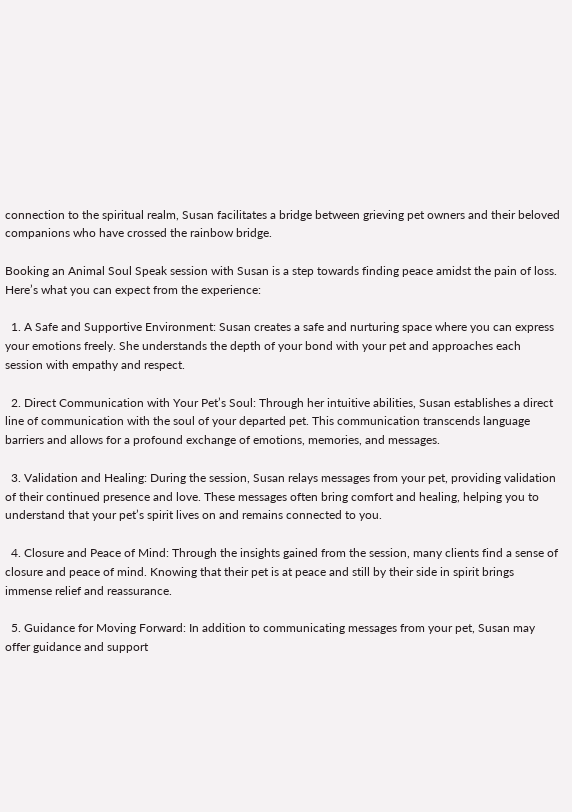connection to the spiritual realm, Susan facilitates a bridge between grieving pet owners and their beloved companions who have crossed the rainbow bridge.

Booking an Animal Soul Speak session with Susan is a step towards finding peace amidst the pain of loss. Here’s what you can expect from the experience:

  1. A Safe and Supportive Environment: Susan creates a safe and nurturing space where you can express your emotions freely. She understands the depth of your bond with your pet and approaches each session with empathy and respect.

  2. Direct Communication with Your Pet’s Soul: Through her intuitive abilities, Susan establishes a direct line of communication with the soul of your departed pet. This communication transcends language barriers and allows for a profound exchange of emotions, memories, and messages.

  3. Validation and Healing: During the session, Susan relays messages from your pet, providing validation of their continued presence and love. These messages often bring comfort and healing, helping you to understand that your pet’s spirit lives on and remains connected to you.

  4. Closure and Peace of Mind: Through the insights gained from the session, many clients find a sense of closure and peace of mind. Knowing that their pet is at peace and still by their side in spirit brings immense relief and reassurance.

  5. Guidance for Moving Forward: In addition to communicating messages from your pet, Susan may offer guidance and support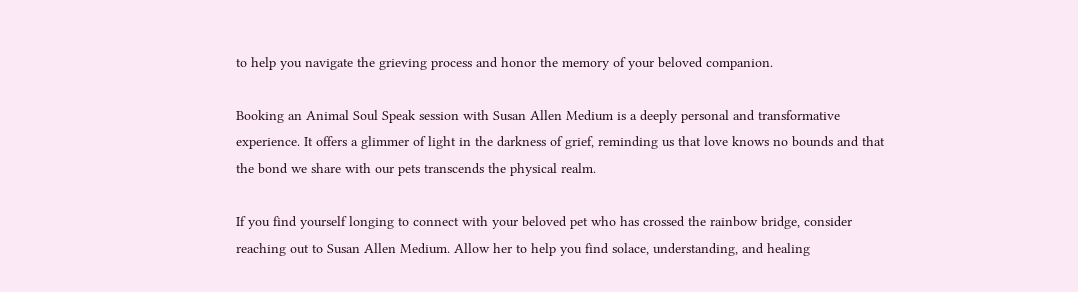to help you navigate the grieving process and honor the memory of your beloved companion.

Booking an Animal Soul Speak session with Susan Allen Medium is a deeply personal and transformative experience. It offers a glimmer of light in the darkness of grief, reminding us that love knows no bounds and that the bond we share with our pets transcends the physical realm.

If you find yourself longing to connect with your beloved pet who has crossed the rainbow bridge, consider reaching out to Susan Allen Medium. Allow her to help you find solace, understanding, and healing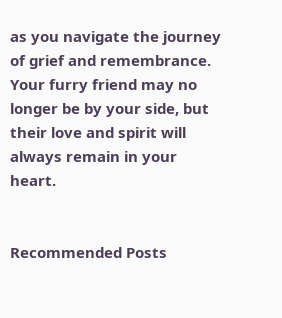as you navigate the journey of grief and remembrance. Your furry friend may no longer be by your side, but their love and spirit will always remain in your heart.


Recommended Posts